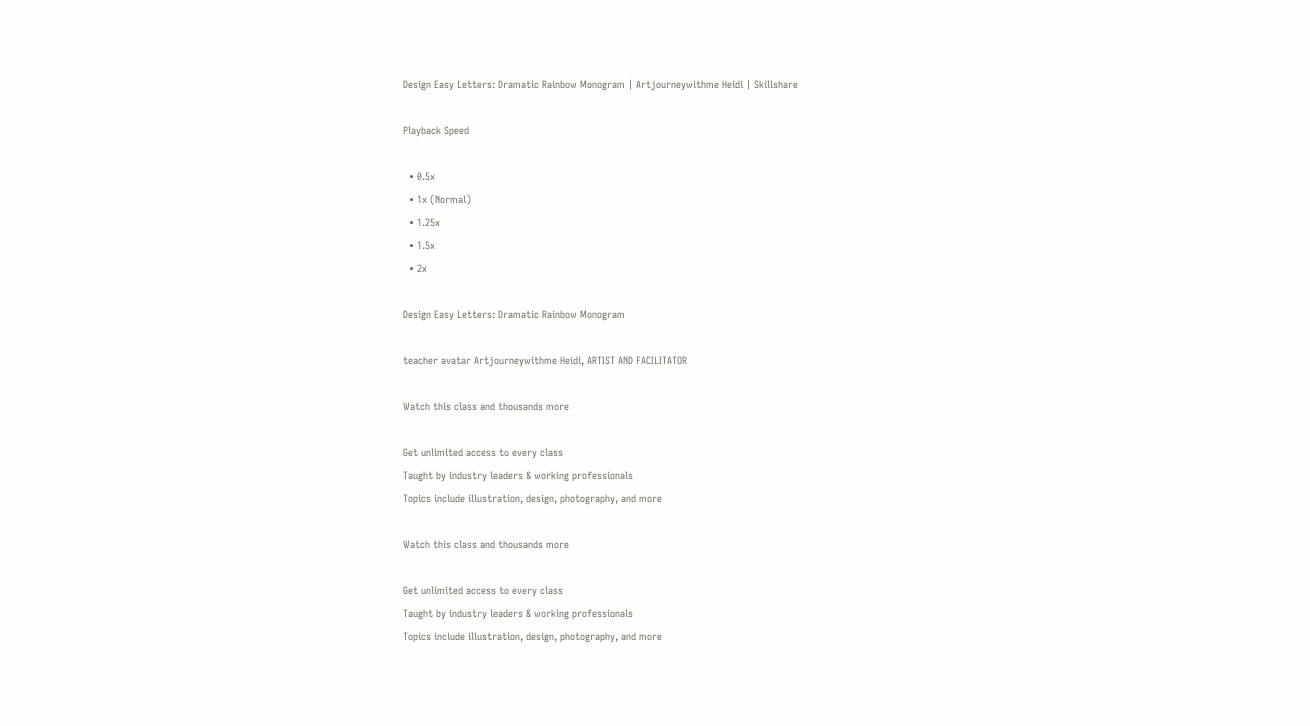Design Easy Letters: Dramatic Rainbow Monogram | Artjourneywithme Heidi | Skillshare

Playback Speed

  • 0.5x
  • 1x (Normal)
  • 1.25x
  • 1.5x
  • 2x

Design Easy Letters: Dramatic Rainbow Monogram

teacher avatar Artjourneywithme Heidi, ARTIST AND FACILITATOR

Watch this class and thousands more

Get unlimited access to every class
Taught by industry leaders & working professionals
Topics include illustration, design, photography, and more

Watch this class and thousands more

Get unlimited access to every class
Taught by industry leaders & working professionals
Topics include illustration, design, photography, and more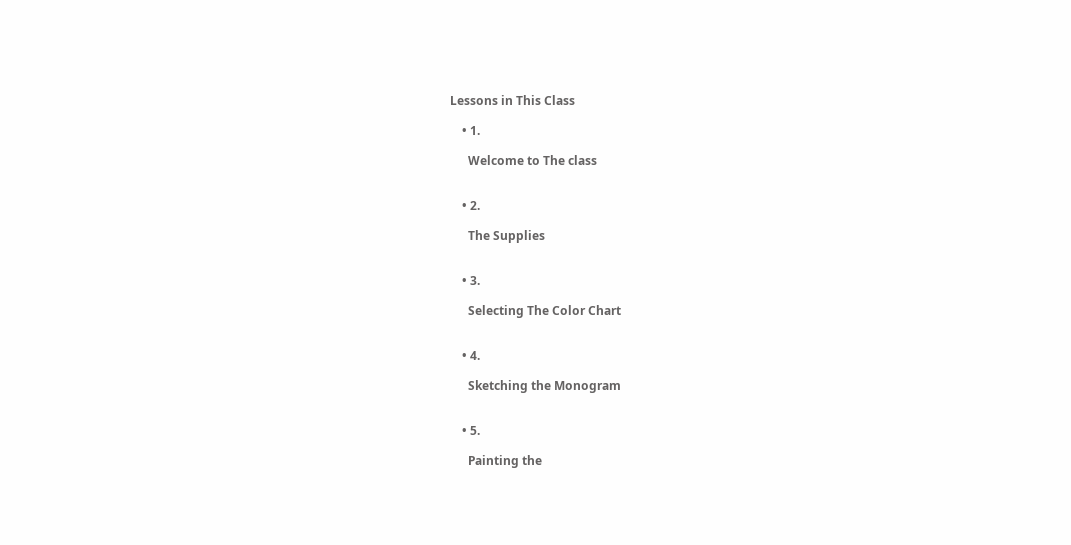Lessons in This Class

    • 1.

      Welcome to The class


    • 2.

      The Supplies


    • 3.

      Selecting The Color Chart


    • 4.

      Sketching the Monogram


    • 5.

      Painting the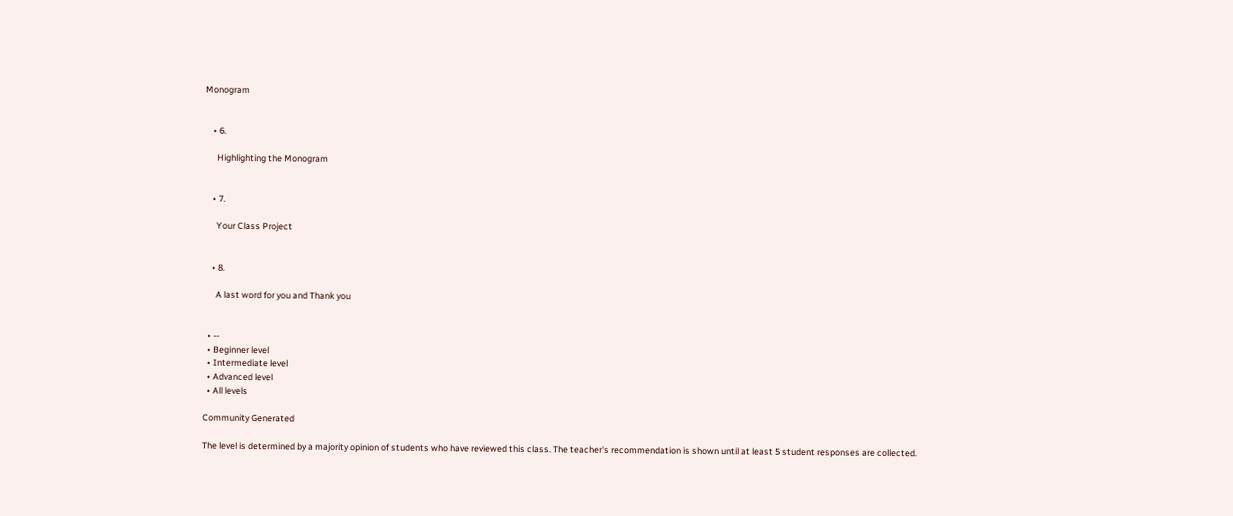Monogram


    • 6.

      Highlighting the Monogram


    • 7.

      Your Class Project


    • 8.

      A last word for you and Thank you


  • --
  • Beginner level
  • Intermediate level
  • Advanced level
  • All levels

Community Generated

The level is determined by a majority opinion of students who have reviewed this class. The teacher's recommendation is shown until at least 5 student responses are collected.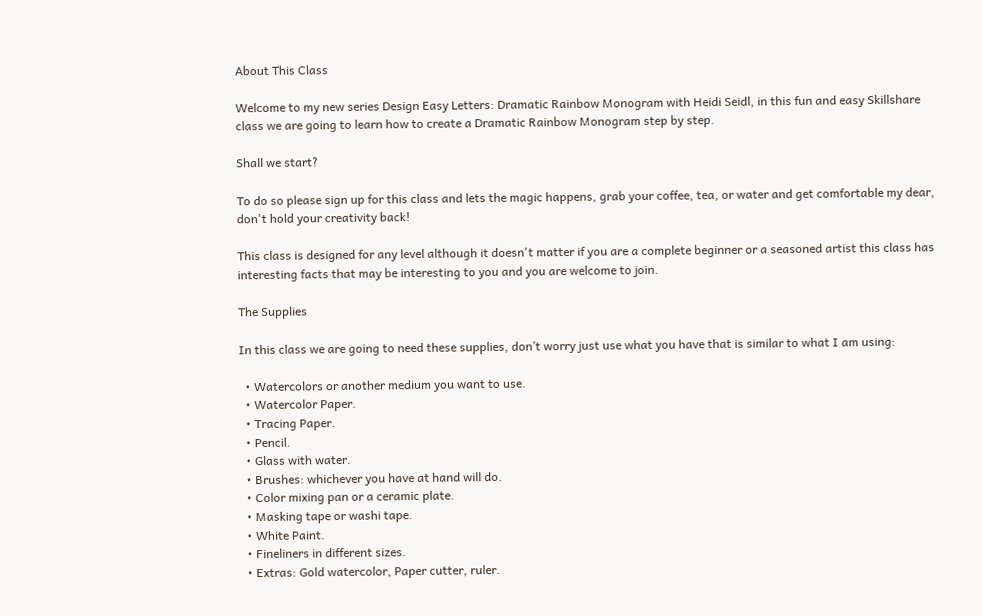About This Class

Welcome to my new series Design Easy Letters: Dramatic Rainbow Monogram with Heidi Seidl, in this fun and easy Skillshare class we are going to learn how to create a Dramatic Rainbow Monogram step by step.

Shall we start?

To do so please sign up for this class and lets the magic happens, grab your coffee, tea, or water and get comfortable my dear, don't hold your creativity back!

This class is designed for any level although it doesn't matter if you are a complete beginner or a seasoned artist this class has interesting facts that may be interesting to you and you are welcome to join.

The Supplies

In this class we are going to need these supplies, don’t worry just use what you have that is similar to what I am using:

  • Watercolors or another medium you want to use.
  • Watercolor Paper.
  • Tracing Paper.
  • Pencil.
  • Glass with water.
  • Brushes: whichever you have at hand will do.
  • Color mixing pan or a ceramic plate.
  • Masking tape or washi tape.
  • White Paint.
  • Fineliners in different sizes.
  • Extras: Gold watercolor, Paper cutter, ruler.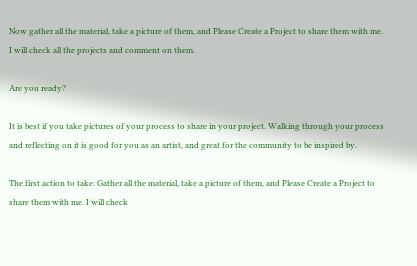Now gather all the material, take a picture of them, and Please Create a Project to share them with me. I will check all the projects and comment on them.

Are you ready?

It is best if you take pictures of your process to share in your project. Walking through your process and reflecting on it is good for you as an artist, and great for the community to be inspired by.

The first action to take: Gather all the material, take a picture of them, and Please Create a Project to share them with me. I will check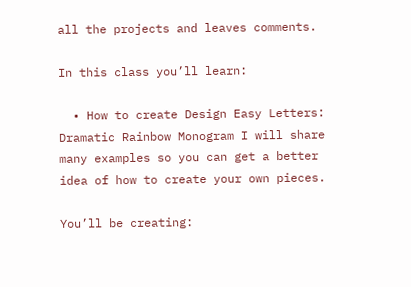all the projects and leaves comments.

In this class you’ll learn:

  • How to create Design Easy Letters: Dramatic Rainbow Monogram I will share many examples so you can get a better idea of how to create your own pieces.

You’ll be creating: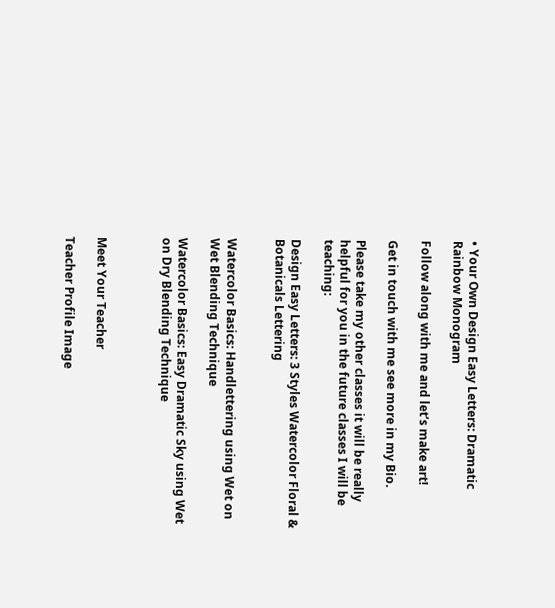• Your Own Design Easy Letters: Dramatic Rainbow Monogram

Follow along with me and let’s make art!

Get in touch with me see more in my Bio.

Please take my other classes it will be really helpful for you in the future classes I will be teaching:

Design Easy Letters: 3 Styles Watercolor Floral & Botanicals Lettering


Watercolor Basics: Handlettering using Wet on Wet Blending Technique

Watercolor Basics: Easy Dramatic Sky using Wet on Dry Blending Technique



Meet Your Teacher

Teacher Profile Image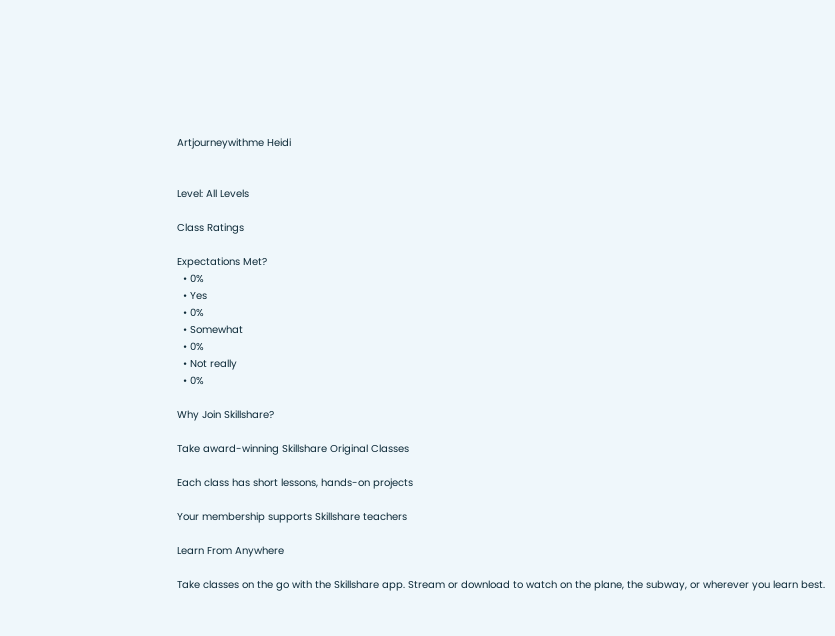Artjourneywithme Heidi


Level: All Levels

Class Ratings

Expectations Met?
  • 0%
  • Yes
  • 0%
  • Somewhat
  • 0%
  • Not really
  • 0%

Why Join Skillshare?

Take award-winning Skillshare Original Classes

Each class has short lessons, hands-on projects

Your membership supports Skillshare teachers

Learn From Anywhere

Take classes on the go with the Skillshare app. Stream or download to watch on the plane, the subway, or wherever you learn best.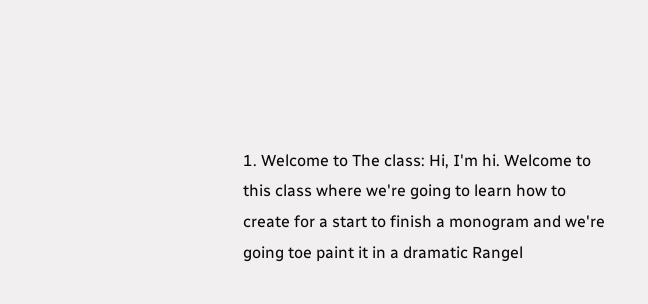1. Welcome to The class: Hi, I'm hi. Welcome to this class where we're going to learn how to create for a start to finish a monogram and we're going toe paint it in a dramatic Rangel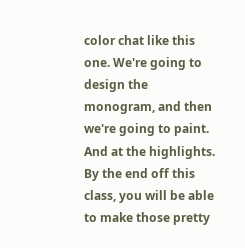color chat like this one. We're going to design the monogram, and then we're going to paint. And at the highlights. By the end off this class, you will be able to make those pretty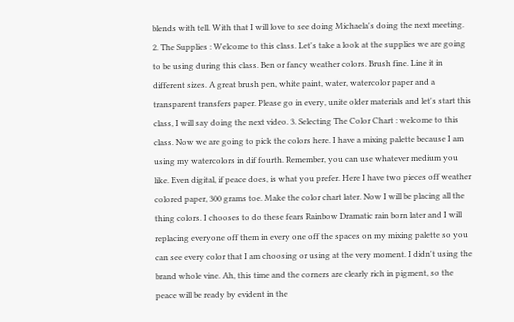blends with tell. With that I will love to see doing Michaela's doing the next meeting. 2. The Supplies : Welcome to this class. Let's take a look at the supplies we are going to be using during this class. Ben or fancy weather colors. Brush fine. Line it in different sizes. A great brush pen, white paint, water, watercolor paper and a transparent transfers paper. Please go in every, unite older materials and let's start this class, I will say doing the next video. 3. Selecting The Color Chart : welcome to this class. Now we are going to pick the colors here. I have a mixing palette because I am using my watercolors in dif fourth. Remember, you can use whatever medium you like. Even digital, if peace does, is what you prefer. Here I have two pieces off weather colored paper, 300 grams toe. Make the color chart later. Now I will be placing all the thing colors. I chooses to do these fears Rainbow Dramatic rain born later and I will replacing everyone off them in every one off the spaces on my mixing palette so you can see every color that I am choosing or using at the very moment. I didn't using the brand whole vine. Ah, this time and the corners are clearly rich in pigment, so the peace will be ready by evident in the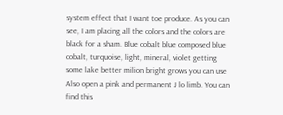system effect that I want toe produce. As you can see, I am placing all the colors and the colors are black for a sham. Blue cobalt blue composed blue cobalt, turquoise, light, mineral, violet getting some lake better milion bright grows you can use Also open a pink and permanent J lo limb. You can find this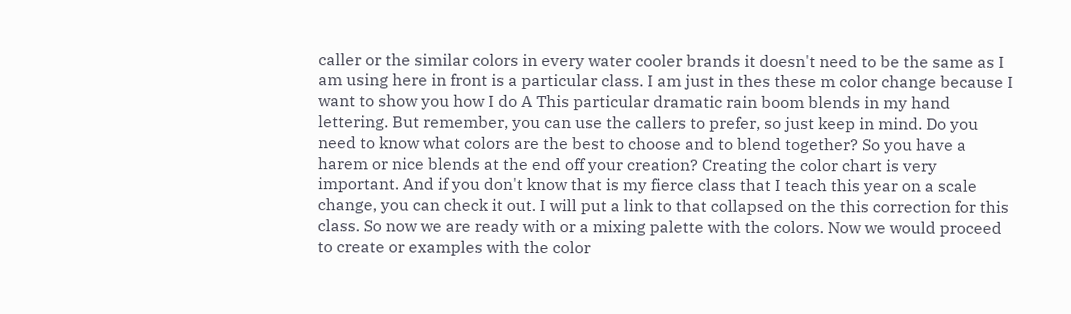caller or the similar colors in every water cooler brands it doesn't need to be the same as I am using here in front is a particular class. I am just in thes these m color change because I want to show you how I do A This particular dramatic rain boom blends in my hand lettering. But remember, you can use the callers to prefer, so just keep in mind. Do you need to know what colors are the best to choose and to blend together? So you have a harem or nice blends at the end off your creation? Creating the color chart is very important. And if you don't know that is my fierce class that I teach this year on a scale change, you can check it out. I will put a link to that collapsed on the this correction for this class. So now we are ready with or a mixing palette with the colors. Now we would proceed to create or examples with the color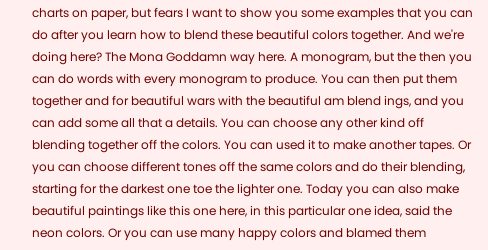charts on paper, but fears I want to show you some examples that you can do after you learn how to blend these beautiful colors together. And we're doing here? The Mona Goddamn way here. A monogram, but the then you can do words with every monogram to produce. You can then put them together and for beautiful wars with the beautiful am blend ings, and you can add some all that a details. You can choose any other kind off blending together off the colors. You can used it to make another tapes. Or you can choose different tones off the same colors and do their blending, starting for the darkest one toe the lighter one. Today you can also make beautiful paintings like this one here, in this particular one idea, said the neon colors. Or you can use many happy colors and blamed them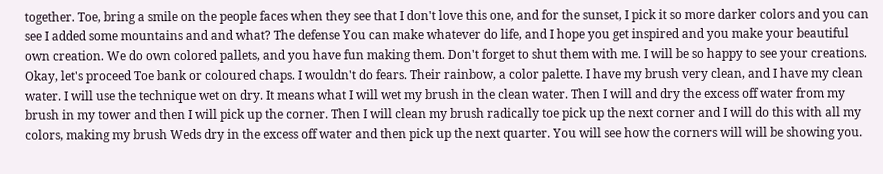together. Toe, bring a smile on the people faces when they see that I don't love this one, and for the sunset, I pick it so more darker colors and you can see I added some mountains and and what? The defense You can make whatever do life, and I hope you get inspired and you make your beautiful own creation. We do own colored pallets, and you have fun making them. Don't forget to shut them with me. I will be so happy to see your creations. Okay, let's proceed Toe bank or coloured chaps. I wouldn't do fears. Their rainbow, a color palette. I have my brush very clean, and I have my clean water. I will use the technique wet on dry. It means what I will wet my brush in the clean water. Then I will and dry the excess off water from my brush in my tower and then I will pick up the corner. Then I will clean my brush radically toe pick up the next corner and I will do this with all my colors, making my brush Weds dry in the excess off water and then pick up the next quarter. You will see how the corners will will be showing you.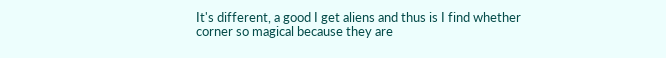It's different, a good I get aliens and thus is I find whether corner so magical because they are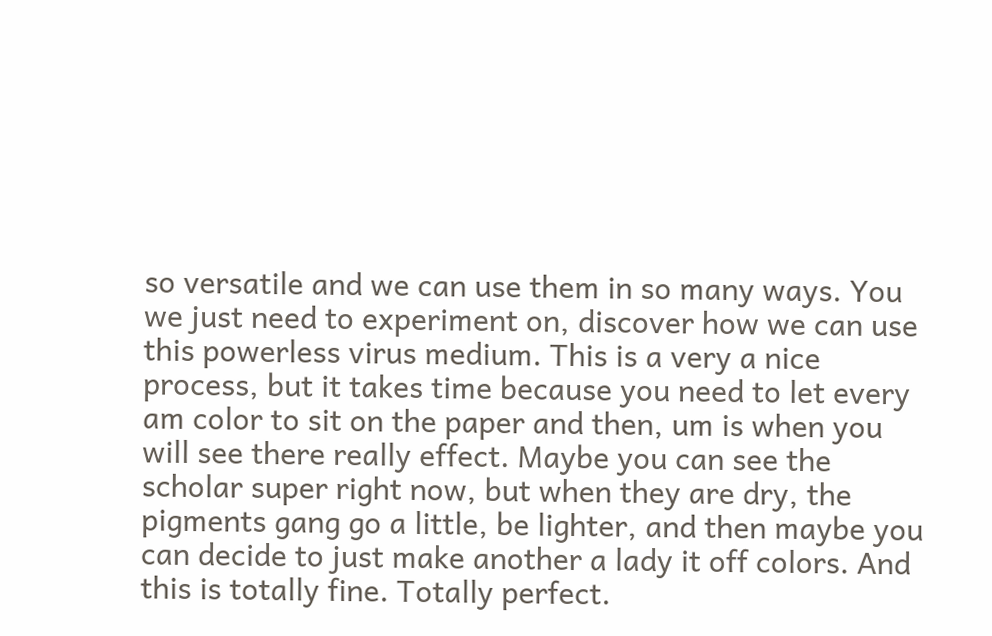so versatile and we can use them in so many ways. You we just need to experiment on, discover how we can use this powerless virus medium. This is a very a nice process, but it takes time because you need to let every am color to sit on the paper and then, um is when you will see there really effect. Maybe you can see the scholar super right now, but when they are dry, the pigments gang go a little, be lighter, and then maybe you can decide to just make another a lady it off colors. And this is totally fine. Totally perfect.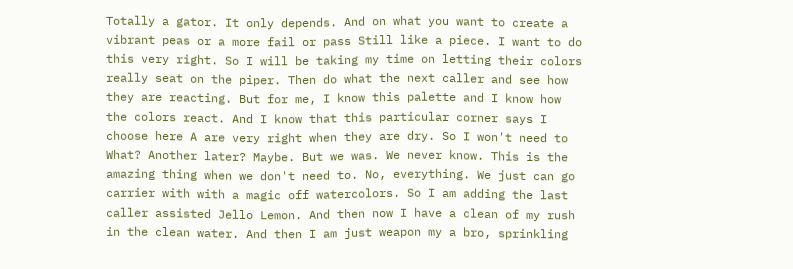Totally a gator. It only depends. And on what you want to create a vibrant peas or a more fail or pass Still like a piece. I want to do this very right. So I will be taking my time on letting their colors really seat on the piper. Then do what the next caller and see how they are reacting. But for me, I know this palette and I know how the colors react. And I know that this particular corner says I choose here A are very right when they are dry. So I won't need to What? Another later? Maybe. But we was. We never know. This is the amazing thing when we don't need to. No, everything. We just can go carrier with with a magic off watercolors. So I am adding the last caller assisted Jello Lemon. And then now I have a clean of my rush in the clean water. And then I am just weapon my a bro, sprinkling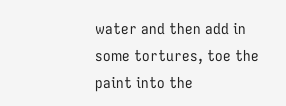water and then add in some tortures, toe the paint into the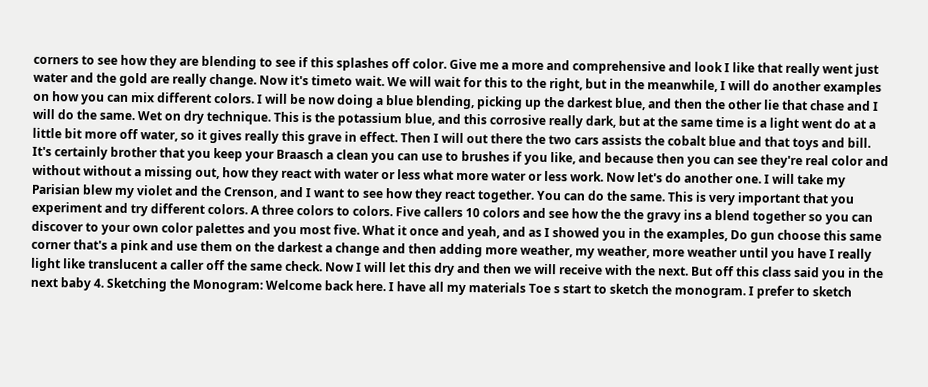corners to see how they are blending to see if this splashes off color. Give me a more and comprehensive and look I like that really went just water and the gold are really change. Now it's timeto wait. We will wait for this to the right, but in the meanwhile, I will do another examples on how you can mix different colors. I will be now doing a blue blending, picking up the darkest blue, and then the other lie that chase and I will do the same. Wet on dry technique. This is the potassium blue, and this corrosive really dark, but at the same time is a light went do at a little bit more off water, so it gives really this grave in effect. Then I will out there the two cars assists the cobalt blue and that toys and bill. It's certainly brother that you keep your Braasch a clean you can use to brushes if you like, and because then you can see they're real color and without without a missing out, how they react with water or less what more water or less work. Now let's do another one. I will take my Parisian blew my violet and the Crenson, and I want to see how they react together. You can do the same. This is very important that you experiment and try different colors. A three colors to colors. Five callers 10 colors and see how the the gravy ins a blend together so you can discover to your own color palettes and you most five. What it once and yeah, and as I showed you in the examples, Do gun choose this same corner that's a pink and use them on the darkest a change and then adding more weather, my weather, more weather until you have I really light like translucent a caller off the same check. Now I will let this dry and then we will receive with the next. But off this class said you in the next baby 4. Sketching the Monogram: Welcome back here. I have all my materials Toe s start to sketch the monogram. I prefer to sketch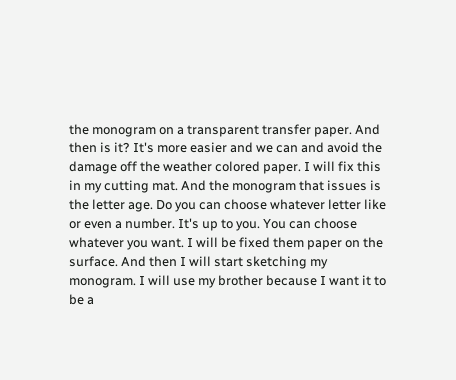the monogram on a transparent transfer paper. And then is it? It's more easier and we can and avoid the damage off the weather colored paper. I will fix this in my cutting mat. And the monogram that issues is the letter age. Do you can choose whatever letter like or even a number. It's up to you. You can choose whatever you want. I will be fixed them paper on the surface. And then I will start sketching my monogram. I will use my brother because I want it to be a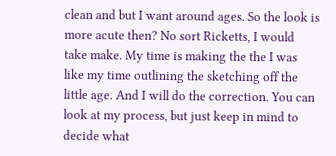clean and but I want around ages. So the look is more acute then? No sort Ricketts, I would take make. My time is making the the I was like my time outlining the sketching off the little age. And I will do the correction. You can look at my process, but just keep in mind to decide what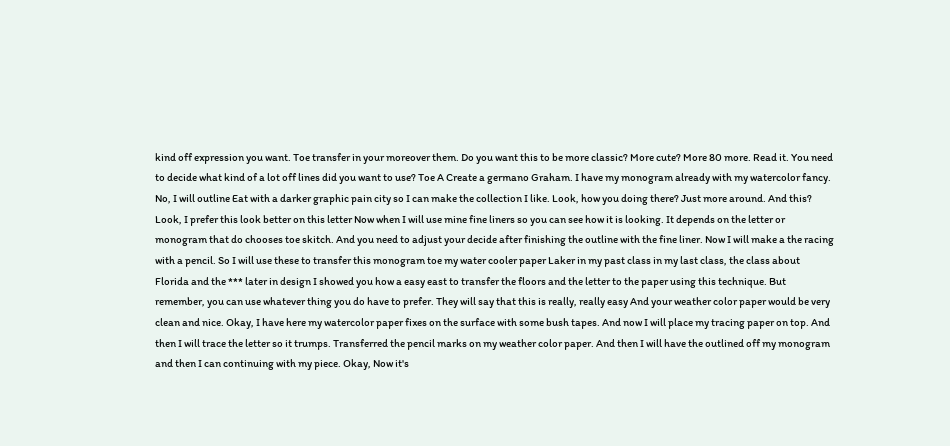kind off expression you want. Toe transfer in your moreover them. Do you want this to be more classic? More cute? More 80 more. Read it. You need to decide what kind of a lot off lines did you want to use? Toe A Create a germano Graham. I have my monogram already with my watercolor fancy. No, I will outline Eat with a darker graphic pain city so I can make the collection I like. Look, how you doing there? Just more around. And this? Look, I prefer this look better on this letter Now when I will use mine fine liners so you can see how it is looking. It depends on the letter or monogram that do chooses toe skitch. And you need to adjust your decide after finishing the outline with the fine liner. Now I will make a the racing with a pencil. So I will use these to transfer this monogram toe my water cooler paper Laker in my past class in my last class, the class about Florida and the *** later in design I showed you how a easy east to transfer the floors and the letter to the paper using this technique. But remember, you can use whatever thing you do have to prefer. They will say that this is really, really easy And your weather color paper would be very clean and nice. Okay, I have here my watercolor paper fixes on the surface with some bush tapes. And now I will place my tracing paper on top. And then I will trace the letter so it trumps. Transferred the pencil marks on my weather color paper. And then I will have the outlined off my monogram and then I can continuing with my piece. Okay, Now it's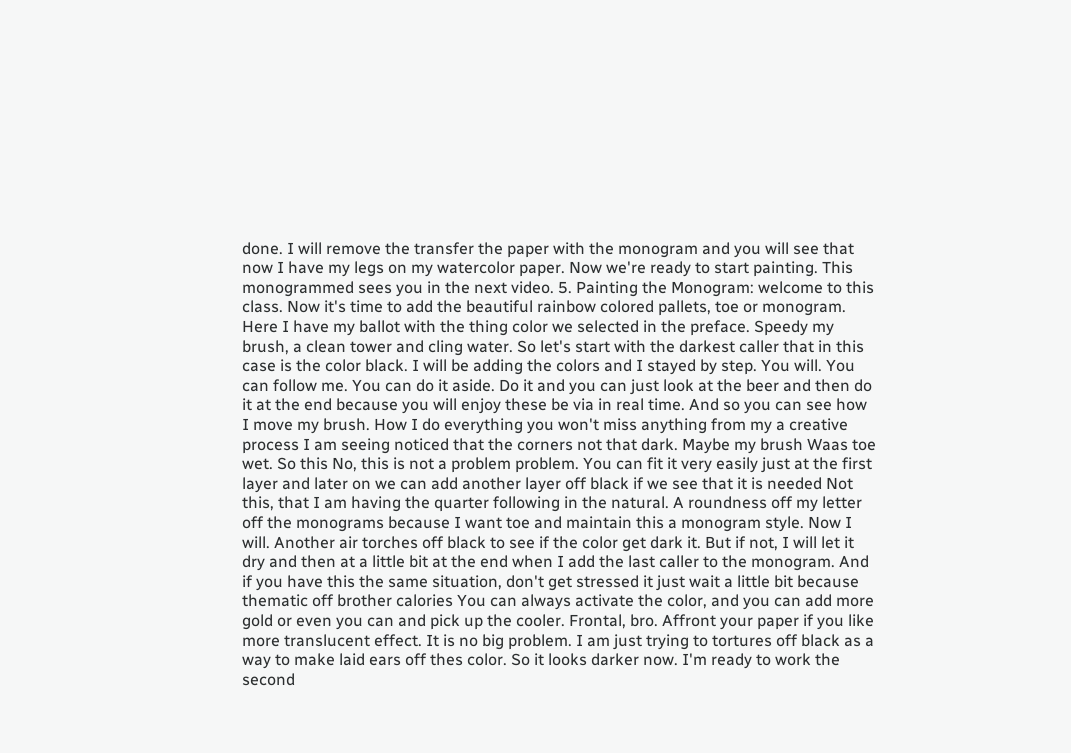done. I will remove the transfer the paper with the monogram and you will see that now I have my legs on my watercolor paper. Now we're ready to start painting. This monogrammed sees you in the next video. 5. Painting the Monogram: welcome to this class. Now it's time to add the beautiful rainbow colored pallets, toe or monogram. Here I have my ballot with the thing color we selected in the preface. Speedy my brush, a clean tower and cling water. So let's start with the darkest caller that in this case is the color black. I will be adding the colors and I stayed by step. You will. You can follow me. You can do it aside. Do it and you can just look at the beer and then do it at the end because you will enjoy these be via in real time. And so you can see how I move my brush. How I do everything you won't miss anything from my a creative process I am seeing noticed that the corners not that dark. Maybe my brush Waas toe wet. So this No, this is not a problem problem. You can fit it very easily just at the first layer and later on we can add another layer off black if we see that it is needed Not this, that I am having the quarter following in the natural. A roundness off my letter off the monograms because I want toe and maintain this a monogram style. Now I will. Another air torches off black to see if the color get dark it. But if not, I will let it dry and then at a little bit at the end when I add the last caller to the monogram. And if you have this the same situation, don't get stressed it just wait a little bit because thematic off brother calories You can always activate the color, and you can add more gold or even you can and pick up the cooler. Frontal, bro. Affront your paper if you like more translucent effect. It is no big problem. I am just trying to tortures off black as a way to make laid ears off thes color. So it looks darker now. I'm ready to work the second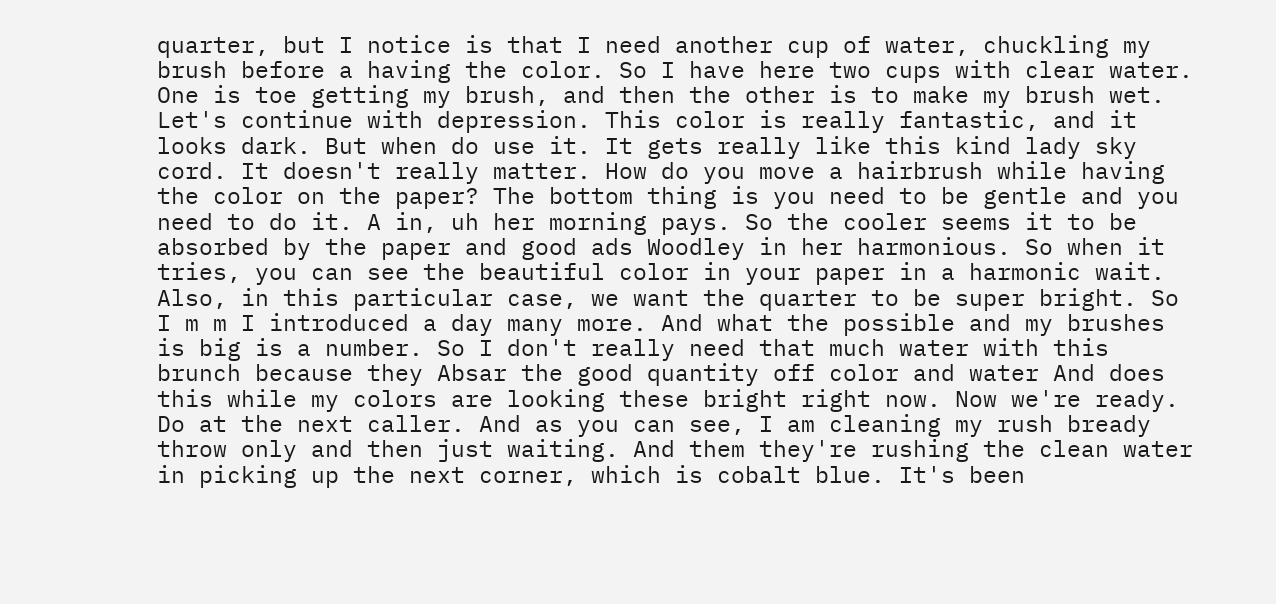quarter, but I notice is that I need another cup of water, chuckling my brush before a having the color. So I have here two cups with clear water. One is toe getting my brush, and then the other is to make my brush wet. Let's continue with depression. This color is really fantastic, and it looks dark. But when do use it. It gets really like this kind lady sky cord. It doesn't really matter. How do you move a hairbrush while having the color on the paper? The bottom thing is you need to be gentle and you need to do it. A in, uh her morning pays. So the cooler seems it to be absorbed by the paper and good ads Woodley in her harmonious. So when it tries, you can see the beautiful color in your paper in a harmonic wait. Also, in this particular case, we want the quarter to be super bright. So I m m I introduced a day many more. And what the possible and my brushes is big is a number. So I don't really need that much water with this brunch because they Absar the good quantity off color and water And does this while my colors are looking these bright right now. Now we're ready. Do at the next caller. And as you can see, I am cleaning my rush bready throw only and then just waiting. And them they're rushing the clean water in picking up the next corner, which is cobalt blue. It's been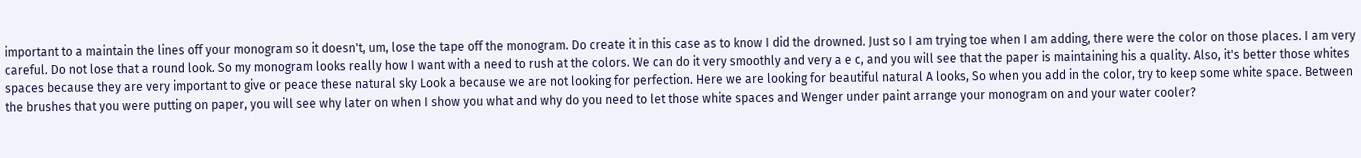important to a maintain the lines off your monogram so it doesn't, um, lose the tape off the monogram. Do create it in this case as to know I did the drowned. Just so I am trying toe when I am adding, there were the color on those places. I am very careful. Do not lose that a round look. So my monogram looks really how I want with a need to rush at the colors. We can do it very smoothly and very a e c, and you will see that the paper is maintaining his a quality. Also, it's better those whites spaces because they are very important to give or peace these natural sky Look a because we are not looking for perfection. Here we are looking for beautiful natural A looks, So when you add in the color, try to keep some white space. Between the brushes that you were putting on paper, you will see why later on when I show you what and why do you need to let those white spaces and Wenger under paint arrange your monogram on and your water cooler?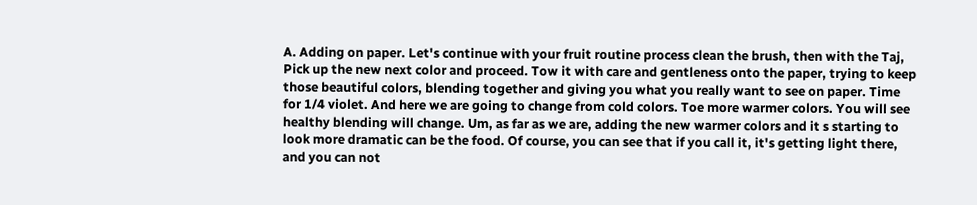A. Adding on paper. Let's continue with your fruit routine process clean the brush, then with the Taj, Pick up the new next color and proceed. Tow it with care and gentleness onto the paper, trying to keep those beautiful colors, blending together and giving you what you really want to see on paper. Time for 1/4 violet. And here we are going to change from cold colors. Toe more warmer colors. You will see healthy blending will change. Um, as far as we are, adding the new warmer colors and it s starting to look more dramatic can be the food. Of course, you can see that if you call it, it's getting light there, and you can not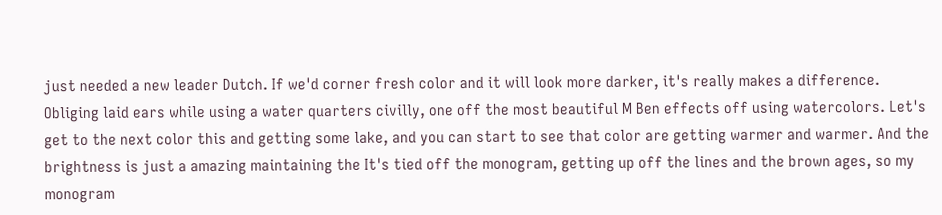just needed a new leader Dutch. If we'd corner fresh color and it will look more darker, it's really makes a difference. Obliging laid ears while using a water quarters civilly, one off the most beautiful M Ben effects off using watercolors. Let's get to the next color this and getting some lake, and you can start to see that color are getting warmer and warmer. And the brightness is just a amazing maintaining the It's tied off the monogram, getting up off the lines and the brown ages, so my monogram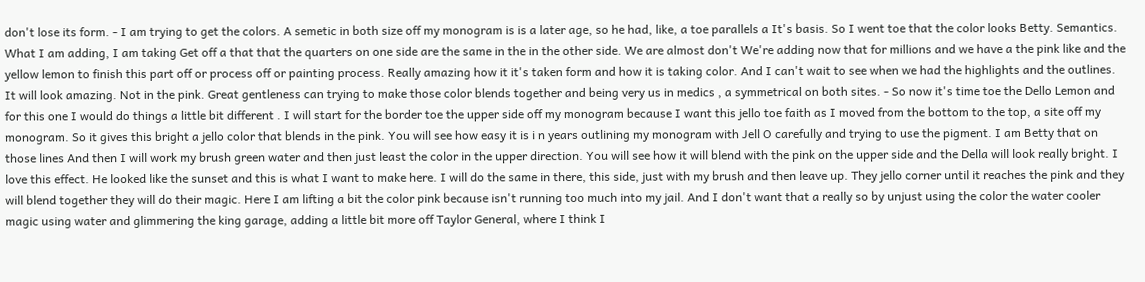don't lose its form. - I am trying to get the colors. A semetic in both size off my monogram is is a later age, so he had, like, a toe parallels a It's basis. So I went toe that the color looks Betty. Semantics. What I am adding, I am taking Get off a that that the quarters on one side are the same in the in the other side. We are almost don't We're adding now that for millions and we have a the pink like and the yellow lemon to finish this part off or process off or painting process. Really amazing how it it's taken form and how it is taking color. And I can't wait to see when we had the highlights and the outlines. It will look amazing. Not in the pink. Great gentleness can trying to make those color blends together and being very us in medics , a symmetrical on both sites. - So now it's time toe the Dello Lemon and for this one I would do things a little bit different . I will start for the border toe the upper side off my monogram because I want this jello toe faith as I moved from the bottom to the top, a site off my monogram. So it gives this bright a jello color that blends in the pink. You will see how easy it is i n years outlining my monogram with Jell O carefully and trying to use the pigment. I am Betty that on those lines And then I will work my brush green water and then just least the color in the upper direction. You will see how it will blend with the pink on the upper side and the Della will look really bright. I love this effect. He looked like the sunset and this is what I want to make here. I will do the same in there, this side, just with my brush and then leave up. They jello corner until it reaches the pink and they will blend together they will do their magic. Here I am lifting a bit the color pink because isn't running too much into my jail. And I don't want that a really so by unjust using the color the water cooler magic using water and glimmering the king garage, adding a little bit more off Taylor General, where I think I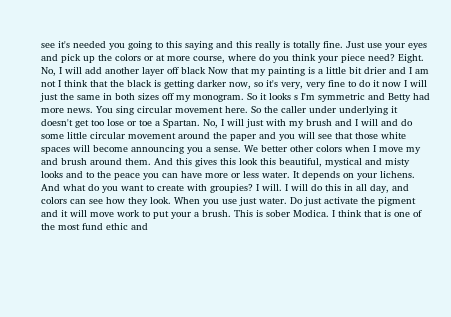see it's needed you going to this saying and this really is totally fine. Just use your eyes and pick up the colors or at more course, where do you think your piece need? Eight. No, I will add another layer off black Now that my painting is a little bit drier and I am not I think that the black is getting darker now, so it's very, very fine to do it now I will just the same in both sizes off my monogram. So it looks s I'm symmetric and Betty had more news. You sing circular movement here. So the caller under underlying it doesn't get too lose or toe a Spartan. No, I will just with my brush and I will and do some little circular movement around the paper and you will see that those white spaces will become announcing you a sense. We better other colors when I move my and brush around them. And this gives this look this beautiful, mystical and misty looks and to the peace you can have more or less water. It depends on your lichens. And what do you want to create with groupies? I will. I will do this in all day, and colors can see how they look. When you use just water. Do just activate the pigment and it will move work to put your a brush. This is sober Modica. I think that is one of the most fund ethic and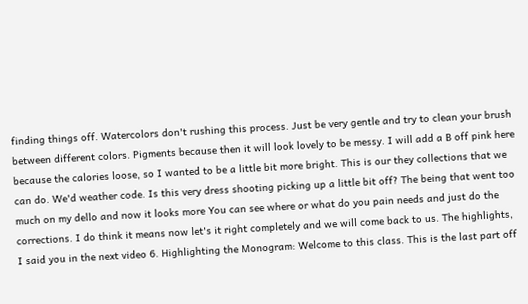finding things off. Watercolors don't rushing this process. Just be very gentle and try to clean your brush between different colors. Pigments because then it will look lovely to be messy. I will add a B off pink here because the calories loose, so I wanted to be a little bit more bright. This is our they collections that we can do. We'd weather code. Is this very dress shooting picking up a little bit off? The being that went too much on my dello and now it looks more You can see where or what do you pain needs and just do the corrections. I do think it means now let's it right completely and we will come back to us. The highlights, I said you in the next video 6. Highlighting the Monogram: Welcome to this class. This is the last part off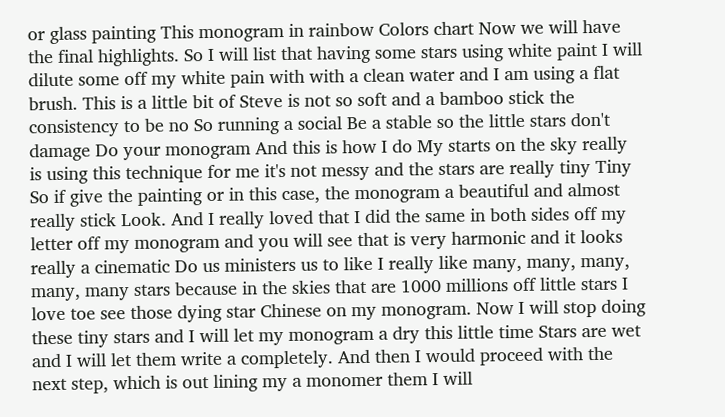or glass painting This monogram in rainbow Colors chart Now we will have the final highlights. So I will list that having some stars using white paint I will dilute some off my white pain with with a clean water and I am using a flat brush. This is a little bit of Steve is not so soft and a bamboo stick the consistency to be no So running a social Be a stable so the little stars don't damage Do your monogram And this is how I do My starts on the sky really is using this technique for me it's not messy and the stars are really tiny Tiny So if give the painting or in this case, the monogram a beautiful and almost really stick Look. And I really loved that I did the same in both sides off my letter off my monogram and you will see that is very harmonic and it looks really a cinematic Do us ministers us to like I really like many, many, many, many, many stars because in the skies that are 1000 millions off little stars I love toe see those dying star Chinese on my monogram. Now I will stop doing these tiny stars and I will let my monogram a dry this little time Stars are wet and I will let them write a completely. And then I would proceed with the next step, which is out lining my a monomer them I will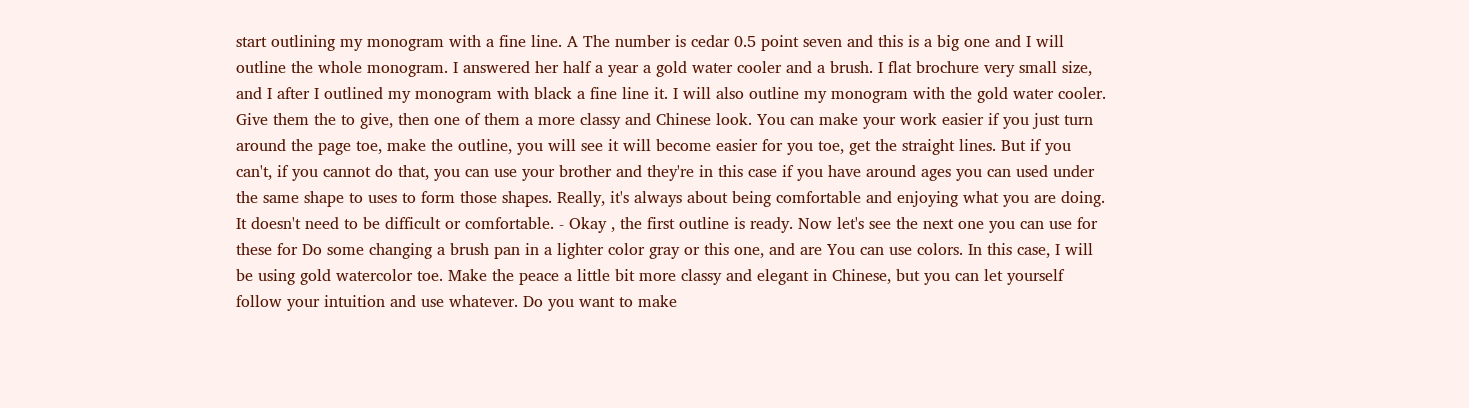start outlining my monogram with a fine line. A The number is cedar 0.5 point seven and this is a big one and I will outline the whole monogram. I answered her half a year a gold water cooler and a brush. I flat brochure very small size, and I after I outlined my monogram with black a fine line it. I will also outline my monogram with the gold water cooler. Give them the to give, then one of them a more classy and Chinese look. You can make your work easier if you just turn around the page toe, make the outline, you will see it will become easier for you toe, get the straight lines. But if you can't, if you cannot do that, you can use your brother and they're in this case if you have around ages you can used under the same shape to uses to form those shapes. Really, it's always about being comfortable and enjoying what you are doing. It doesn't need to be difficult or comfortable. - Okay , the first outline is ready. Now let's see the next one you can use for these for Do some changing a brush pan in a lighter color gray or this one, and are You can use colors. In this case, I will be using gold watercolor toe. Make the peace a little bit more classy and elegant in Chinese, but you can let yourself follow your intuition and use whatever. Do you want to make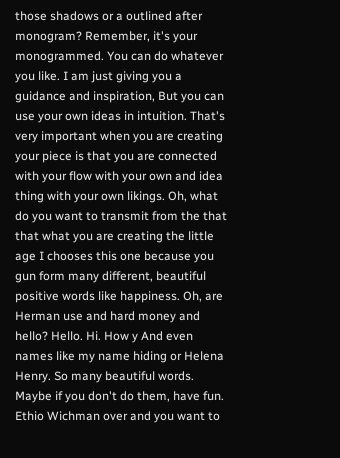those shadows or a outlined after monogram? Remember, it's your monogrammed. You can do whatever you like. I am just giving you a guidance and inspiration, But you can use your own ideas in intuition. That's very important when you are creating your piece is that you are connected with your flow with your own and idea thing with your own likings. Oh, what do you want to transmit from the that that what you are creating the little age I chooses this one because you gun form many different, beautiful positive words like happiness. Oh, are Herman use and hard money and hello? Hello. Hi. How y And even names like my name hiding or Helena Henry. So many beautiful words. Maybe if you don't do them, have fun. Ethio Wichman over and you want to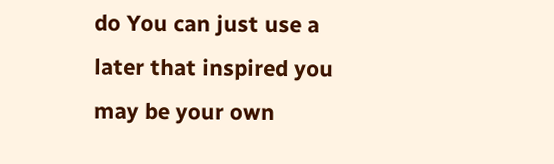do You can just use a later that inspired you may be your own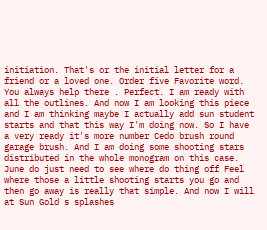initiation. That's or the initial letter for a friend or a loved one. Order five Favorite word. You always help there . Perfect. I am ready with all the outlines. And now I am looking this piece and I am thinking maybe I actually add sun student starts and that this way I'm doing now. So I have a very ready it's more number Cedo brush round garage brush. And I am doing some shooting stars distributed in the whole monogram on this case. June do just need to see where do thing off Feel where those a little shooting starts you go and then go away is really that simple. And now I will at Sun Gold s splashes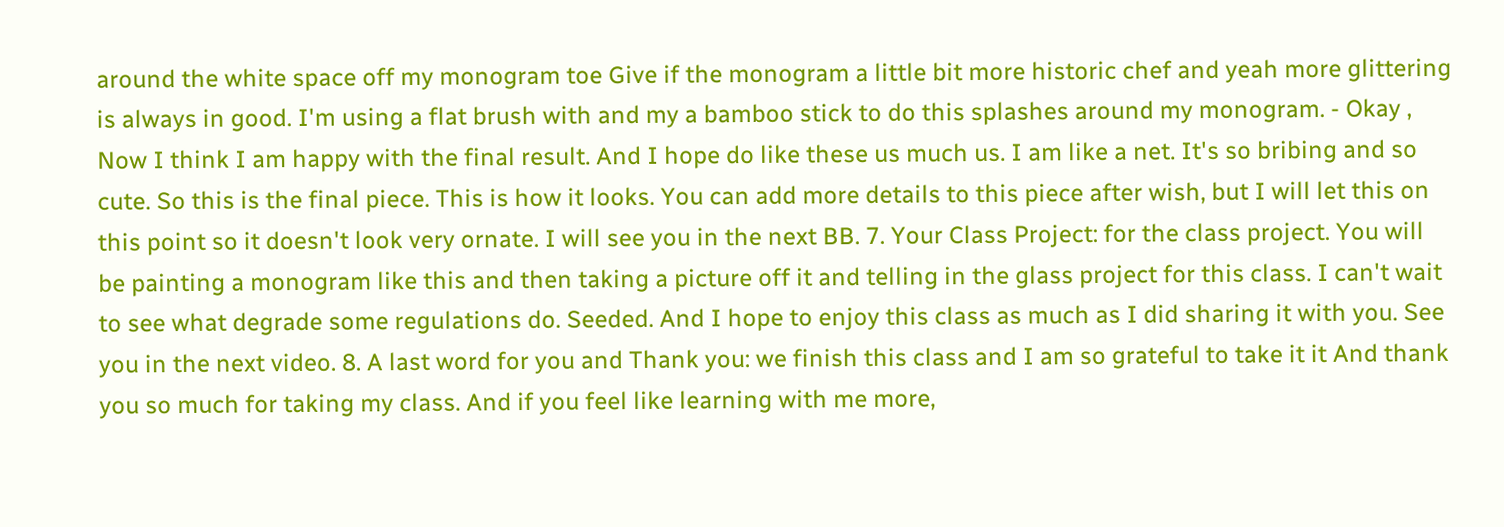around the white space off my monogram toe Give if the monogram a little bit more historic chef and yeah more glittering is always in good. I'm using a flat brush with and my a bamboo stick to do this splashes around my monogram. - Okay , Now I think I am happy with the final result. And I hope do like these us much us. I am like a net. It's so bribing and so cute. So this is the final piece. This is how it looks. You can add more details to this piece after wish, but I will let this on this point so it doesn't look very ornate. I will see you in the next BB. 7. Your Class Project: for the class project. You will be painting a monogram like this and then taking a picture off it and telling in the glass project for this class. I can't wait to see what degrade some regulations do. Seeded. And I hope to enjoy this class as much as I did sharing it with you. See you in the next video. 8. A last word for you and Thank you: we finish this class and I am so grateful to take it it And thank you so much for taking my class. And if you feel like learning with me more,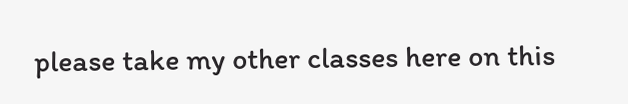please take my other classes here on this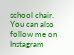school chair. You can also follow me on Instagram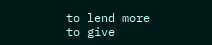to lend more to give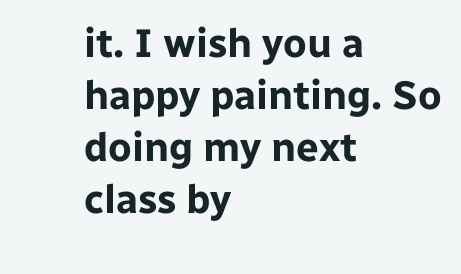it. I wish you a happy painting. So doing my next class by